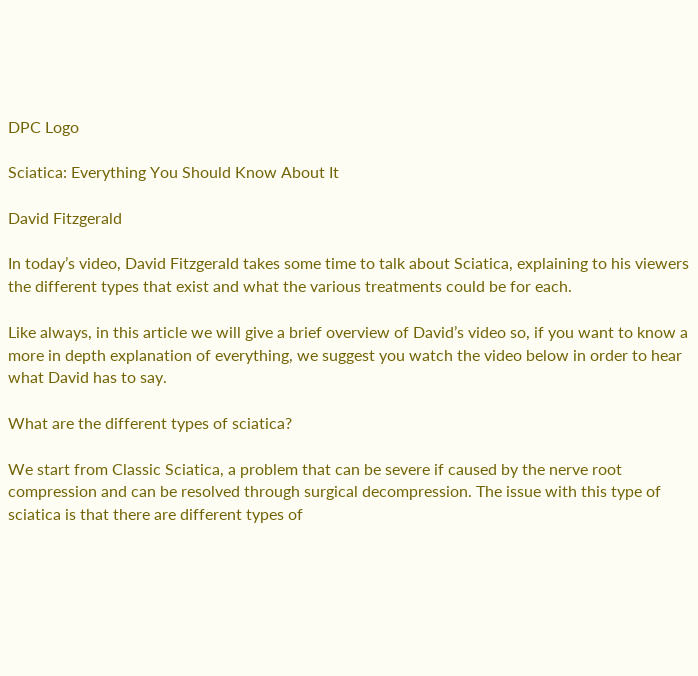DPC Logo

Sciatica: Everything You Should Know About It

David Fitzgerald

In today’s video, David Fitzgerald takes some time to talk about Sciatica, explaining to his viewers the different types that exist and what the various treatments could be for each.

Like always, in this article we will give a brief overview of David’s video so, if you want to know a more in depth explanation of everything, we suggest you watch the video below in order to hear what David has to say.

What are the different types of sciatica?

We start from Classic Sciatica, a problem that can be severe if caused by the nerve root compression and can be resolved through surgical decompression. The issue with this type of sciatica is that there are different types of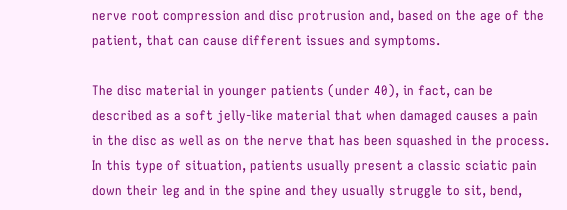nerve root compression and disc protrusion and, based on the age of the patient, that can cause different issues and symptoms.

The disc material in younger patients (under 40), in fact, can be described as a soft jelly-like material that when damaged causes a pain in the disc as well as on the nerve that has been squashed in the process. In this type of situation, patients usually present a classic sciatic pain down their leg and in the spine and they usually struggle to sit, bend,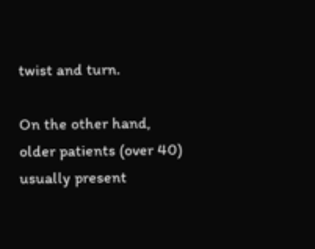twist and turn.

On the other hand, older patients (over 40) usually present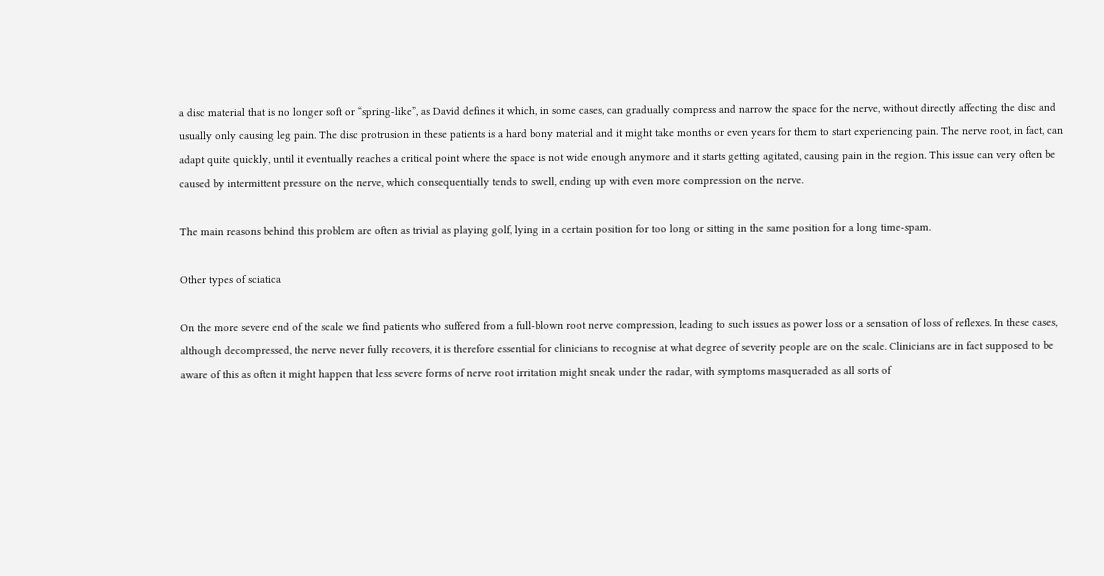a disc material that is no longer soft or “spring-like”, as David defines it which, in some cases, can gradually compress and narrow the space for the nerve, without directly affecting the disc and usually only causing leg pain. The disc protrusion in these patients is a hard bony material and it might take months or even years for them to start experiencing pain. The nerve root, in fact, can adapt quite quickly, until it eventually reaches a critical point where the space is not wide enough anymore and it starts getting agitated, causing pain in the region. This issue can very often be caused by intermittent pressure on the nerve, which consequentially tends to swell, ending up with even more compression on the nerve.

The main reasons behind this problem are often as trivial as playing golf, lying in a certain position for too long or sitting in the same position for a long time-spam.

Other types of sciatica

On the more severe end of the scale we find patients who suffered from a full-blown root nerve compression, leading to such issues as power loss or a sensation of loss of reflexes. In these cases, although decompressed, the nerve never fully recovers, it is therefore essential for clinicians to recognise at what degree of severity people are on the scale. Clinicians are in fact supposed to be aware of this as often it might happen that less severe forms of nerve root irritation might sneak under the radar, with symptoms masqueraded as all sorts of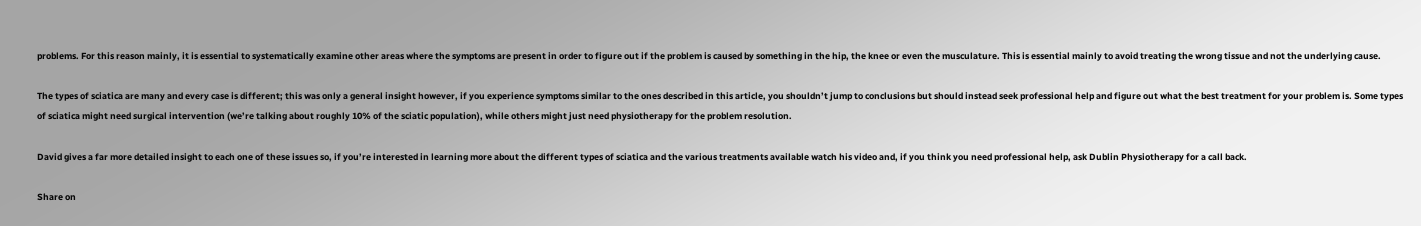problems. For this reason mainly, it is essential to systematically examine other areas where the symptoms are present in order to figure out if the problem is caused by something in the hip, the knee or even the musculature. This is essential mainly to avoid treating the wrong tissue and not the underlying cause.

The types of sciatica are many and every case is different; this was only a general insight however, if you experience symptoms similar to the ones described in this article, you shouldn’t jump to conclusions but should instead seek professional help and figure out what the best treatment for your problem is. Some types of sciatica might need surgical intervention (we’re talking about roughly 10% of the sciatic population), while others might just need physiotherapy for the problem resolution.

David gives a far more detailed insight to each one of these issues so, if you’re interested in learning more about the different types of sciatica and the various treatments available watch his video and, if you think you need professional help, ask Dublin Physiotherapy for a call back.

Share on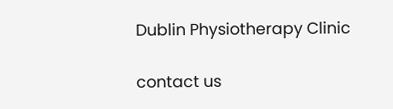Dublin Physiotherapy Clinic

contact us